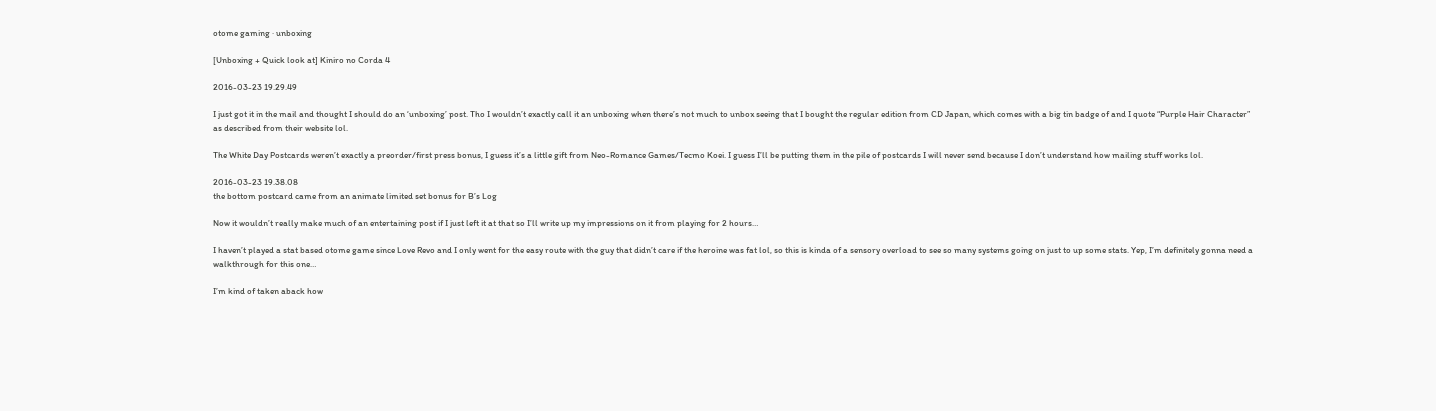otome gaming · unboxing

[Unboxing + Quick look at] Kiniro no Corda 4

2016-03-23 19.29.49

I just got it in the mail and thought I should do an ‘unboxing’ post. Tho I wouldn’t exactly call it an unboxing when there’s not much to unbox seeing that I bought the regular edition from CD Japan, which comes with a big tin badge of and I quote “Purple Hair Character” as described from their website lol.

The White Day Postcards weren’t exactly a preorder/first press bonus, I guess it’s a little gift from Neo-Romance Games/Tecmo Koei. I guess I’ll be putting them in the pile of postcards I will never send because I don’t understand how mailing stuff works lol.

2016-03-23 19.38.08
the bottom postcard came from an animate limited set bonus for B’s Log

Now it wouldn’t really make much of an entertaining post if I just left it at that so I’ll write up my impressions on it from playing for 2 hours…

I haven’t played a stat based otome game since Love Revo and I only went for the easy route with the guy that didn’t care if the heroine was fat lol, so this is kinda of a sensory overload to see so many systems going on just to up some stats. Yep, I’m definitely gonna need a walkthrough for this one…

I’m kind of taken aback how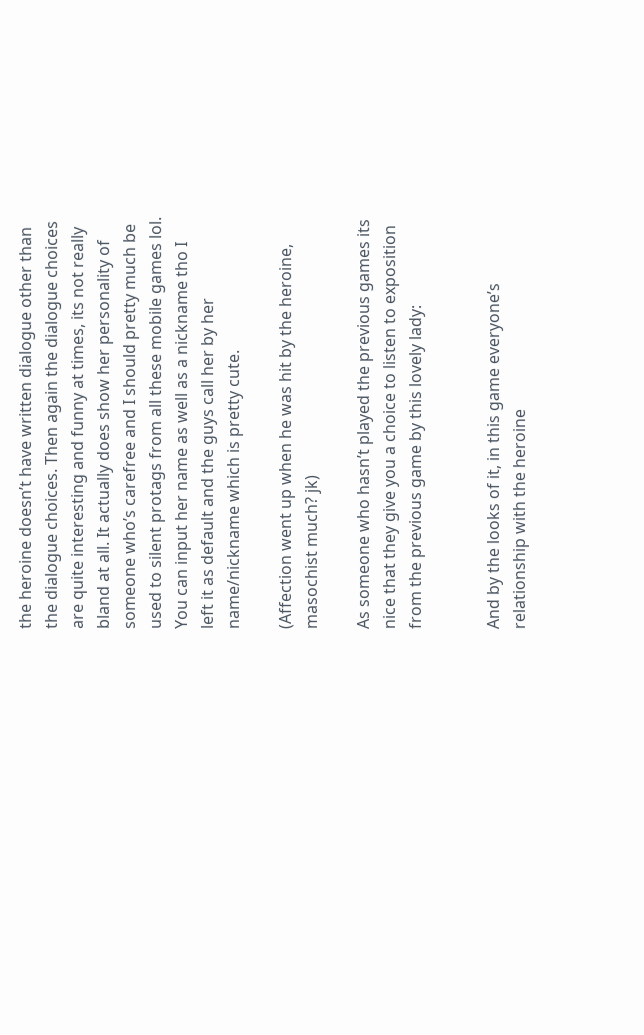the heroine doesn’t have written dialogue other than the dialogue choices. Then again the dialogue choices are quite interesting and funny at times, its not really bland at all. It actually does show her personality of someone who’s carefree and I should pretty much be used to silent protags from all these mobile games lol. You can input her name as well as a nickname tho I left it as default and the guys call her by her name/nickname which is pretty cute.

(Affection went up when he was hit by the heroine, masochist much? jk)

As someone who hasn’t played the previous games its nice that they give you a choice to listen to exposition from the previous game by this lovely lady:


And by the looks of it, in this game everyone’s relationship with the heroine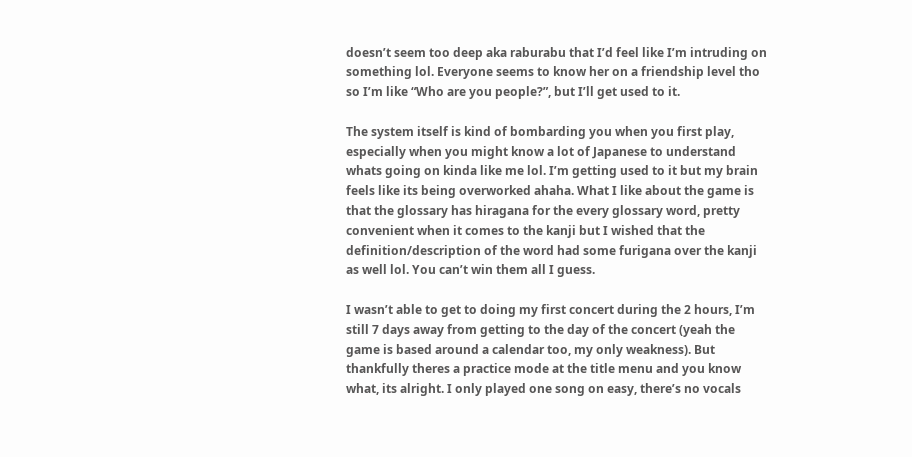doesn’t seem too deep aka raburabu that I’d feel like I’m intruding on something lol. Everyone seems to know her on a friendship level tho so I’m like “Who are you people?”, but I’ll get used to it.

The system itself is kind of bombarding you when you first play, especially when you might know a lot of Japanese to understand whats going on kinda like me lol. I’m getting used to it but my brain feels like its being overworked ahaha. What I like about the game is that the glossary has hiragana for the every glossary word, pretty convenient when it comes to the kanji but I wished that the definition/description of the word had some furigana over the kanji as well lol. You can’t win them all I guess.

I wasn’t able to get to doing my first concert during the 2 hours, I’m still 7 days away from getting to the day of the concert (yeah the game is based around a calendar too, my only weakness). But thankfully theres a practice mode at the title menu and you know what, its alright. I only played one song on easy, there’s no vocals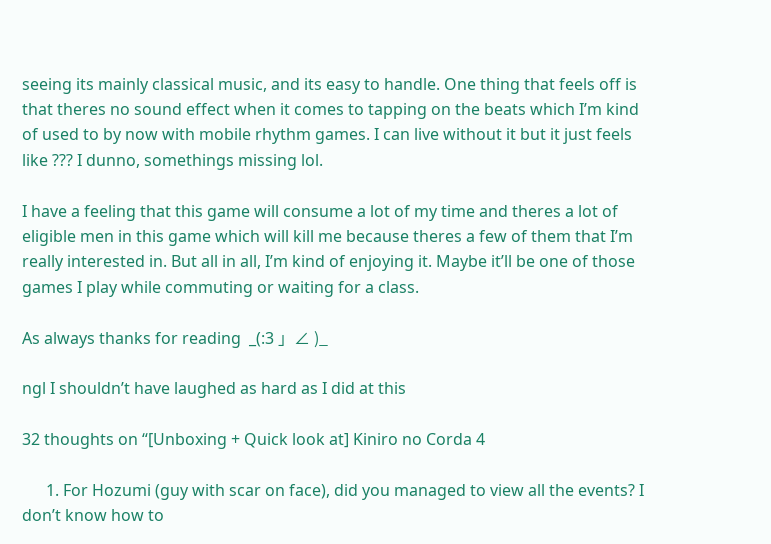seeing its mainly classical music, and its easy to handle. One thing that feels off is that theres no sound effect when it comes to tapping on the beats which I’m kind of used to by now with mobile rhythm games. I can live without it but it just feels like ??? I dunno, somethings missing lol.

I have a feeling that this game will consume a lot of my time and theres a lot of eligible men in this game which will kill me because theres a few of them that I’m really interested in. But all in all, I’m kind of enjoying it. Maybe it’ll be one of those games I play while commuting or waiting for a class.

As always thanks for reading  _(:3 」∠ )_

ngl I shouldn’t have laughed as hard as I did at this

32 thoughts on “[Unboxing + Quick look at] Kiniro no Corda 4

      1. For Hozumi (guy with scar on face), did you managed to view all the events? I don’t know how to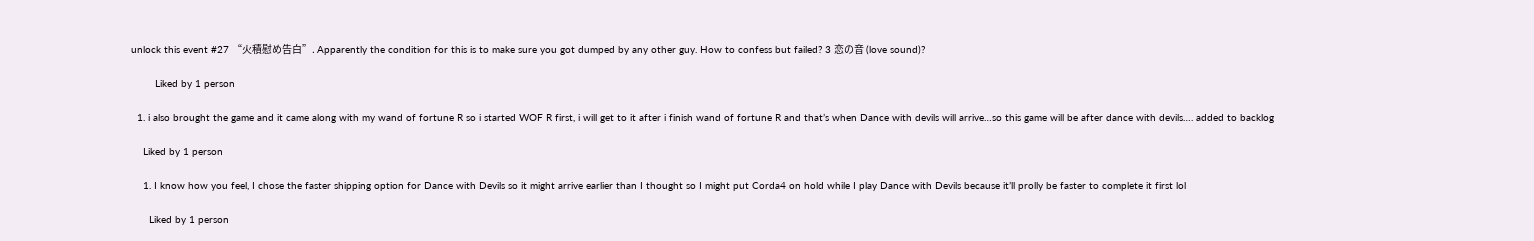unlock this event #27 “火積慰め告白”. Apparently the condition for this is to make sure you got dumped by any other guy. How to confess but failed? 3 恋の音 (love sound)?

        Liked by 1 person

  1. i also brought the game and it came along with my wand of fortune R so i started WOF R first, i will get to it after i finish wand of fortune R and that’s when Dance with devils will arrive…so this game will be after dance with devils…. added to backlog

    Liked by 1 person

    1. I know how you feel, I chose the faster shipping option for Dance with Devils so it might arrive earlier than I thought so I might put Corda4 on hold while I play Dance with Devils because it’ll prolly be faster to complete it first lol

      Liked by 1 person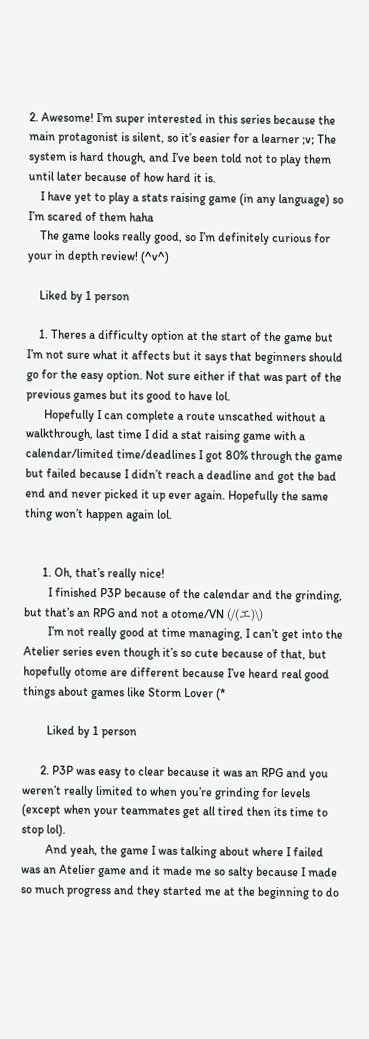2. Awesome! I’m super interested in this series because the main protagonist is silent, so it’s easier for a learner ;v; The system is hard though, and I’ve been told not to play them until later because of how hard it is.
    I have yet to play a stats raising game (in any language) so I’m scared of them haha
    The game looks really good, so I’m definitely curious for your in depth review! (^v^)

    Liked by 1 person

    1. Theres a difficulty option at the start of the game but I’m not sure what it affects but it says that beginners should go for the easy option. Not sure either if that was part of the previous games but its good to have lol.
      Hopefully I can complete a route unscathed without a walkthrough, last time I did a stat raising game with a calendar/limited time/deadlines I got 80% through the game but failed because I didn’t reach a deadline and got the bad end and never picked it up ever again. Hopefully the same thing won’t happen again lol.


      1. Oh, that’s really nice!
        I finished P3P because of the calendar and the grinding, but that’s an RPG and not a otome/VN (/(エ)\)
        I’m not really good at time managing, I can’t get into the Atelier series even though it’s so cute because of that, but hopefully otome are different because I’ve heard real good things about games like Storm Lover (*

        Liked by 1 person

      2. P3P was easy to clear because it was an RPG and you weren’t really limited to when you’re grinding for levels (except when your teammates get all tired then its time to stop lol).
        And yeah, the game I was talking about where I failed was an Atelier game and it made me so salty because I made so much progress and they started me at the beginning to do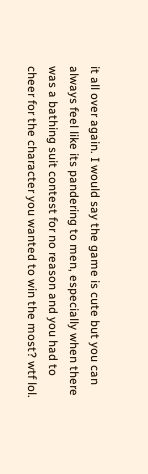it all over again. I would say the game is cute but you can always feel like its pandering to men, especially when there was a bathing suit contest for no reason and you had to cheer for the character you wanted to win the most? wtf lol.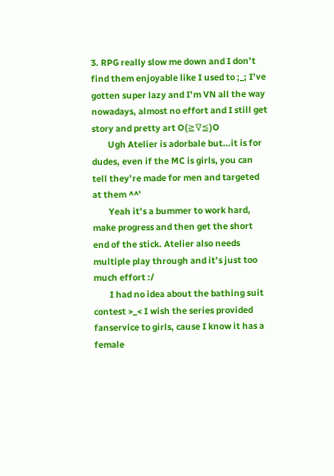3. RPG really slow me down and I don’t find them enjoyable like I used to ;_; I’ve gotten super lazy and I’m VN all the way nowadays, almost no effort and I still get story and pretty art O(≧∇≦)O
        Ugh Atelier is adorbale but…it is for dudes, even if the MC is girls, you can tell they’re made for men and targeted at them ^^’
        Yeah it’s a bummer to work hard, make progress and then get the short end of the stick. Atelier also needs multiple play through and it’s just too much effort :/
        I had no idea about the bathing suit contest >_< I wish the series provided fanservice to girls, cause I know it has a female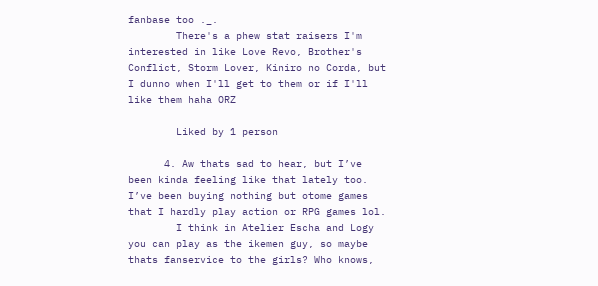fanbase too ._.
        There's a phew stat raisers I'm interested in like Love Revo, Brother's Conflict, Storm Lover, Kiniro no Corda, but I dunno when I'll get to them or if I'll like them haha ORZ

        Liked by 1 person

      4. Aw thats sad to hear, but I’ve been kinda feeling like that lately too. I’ve been buying nothing but otome games that I hardly play action or RPG games lol.
        I think in Atelier Escha and Logy you can play as the ikemen guy, so maybe thats fanservice to the girls? Who knows,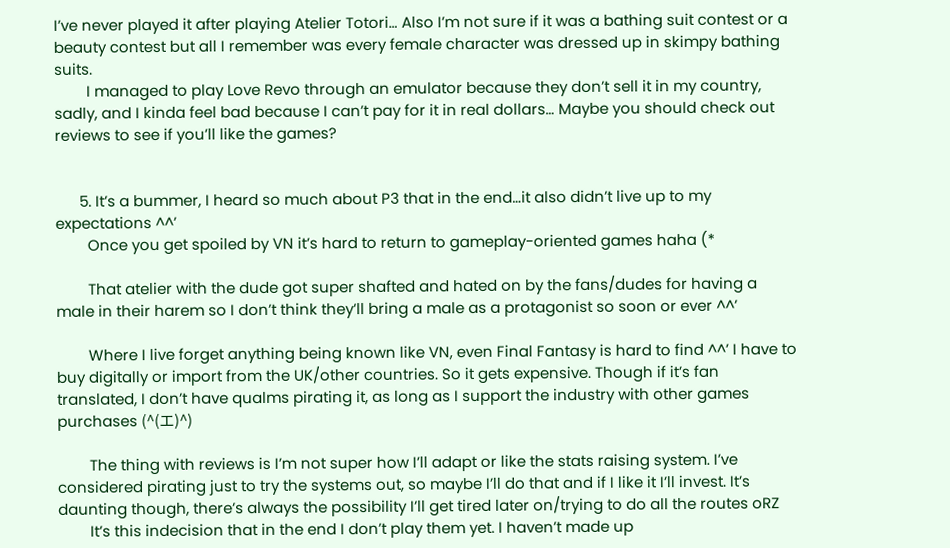I’ve never played it after playing Atelier Totori… Also I’m not sure if it was a bathing suit contest or a beauty contest but all I remember was every female character was dressed up in skimpy bathing suits.
        I managed to play Love Revo through an emulator because they don’t sell it in my country, sadly, and I kinda feel bad because I can’t pay for it in real dollars… Maybe you should check out reviews to see if you’ll like the games?


      5. It’s a bummer, I heard so much about P3 that in the end…it also didn’t live up to my expectations ^^’
        Once you get spoiled by VN it’s hard to return to gameplay-oriented games haha (*

        That atelier with the dude got super shafted and hated on by the fans/dudes for having a male in their harem so I don’t think they’ll bring a male as a protagonist so soon or ever ^^’

        Where I live forget anything being known like VN, even Final Fantasy is hard to find ^^’ I have to buy digitally or import from the UK/other countries. So it gets expensive. Though if it’s fan translated, I don’t have qualms pirating it, as long as I support the industry with other games purchases (^(エ)^)

        The thing with reviews is I’m not super how I’ll adapt or like the stats raising system. I’ve considered pirating just to try the systems out, so maybe I’ll do that and if I like it I’ll invest. It’s daunting though, there’s always the possibility I’ll get tired later on/trying to do all the routes oRZ
        It’s this indecision that in the end I don’t play them yet. I haven’t made up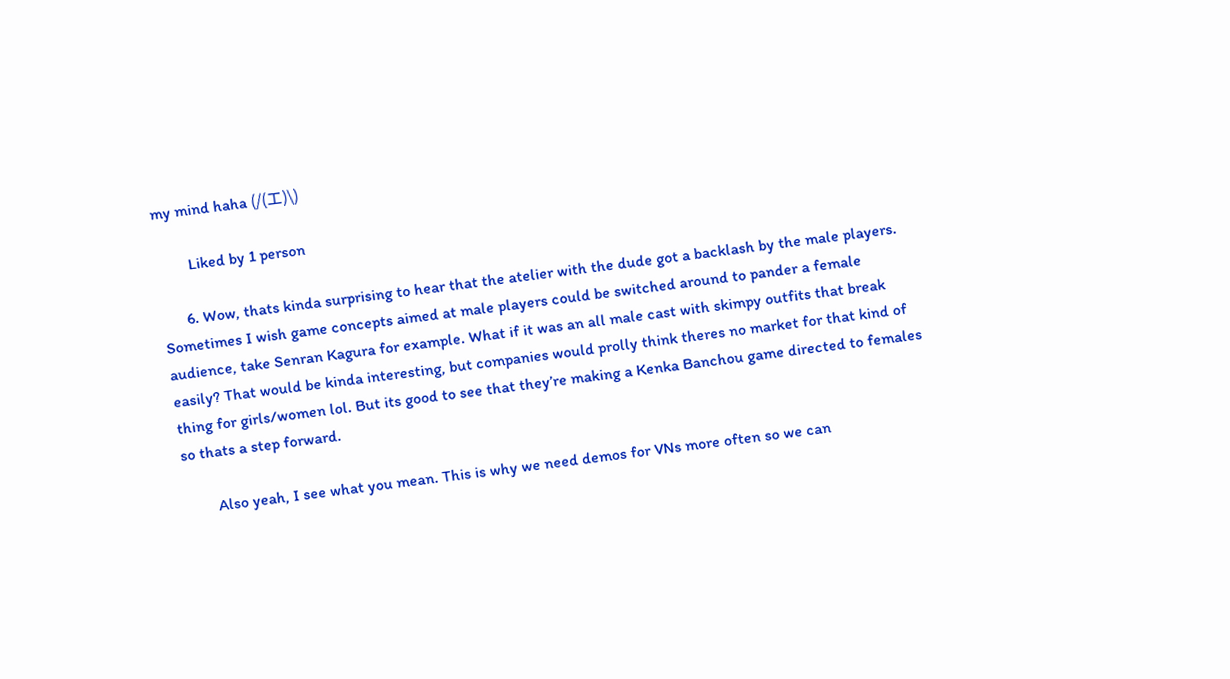my mind haha (/(エ)\)

        Liked by 1 person

      6. Wow, thats kinda surprising to hear that the atelier with the dude got a backlash by the male players. Sometimes I wish game concepts aimed at male players could be switched around to pander a female audience, take Senran Kagura for example. What if it was an all male cast with skimpy outfits that break easily? That would be kinda interesting, but companies would prolly think theres no market for that kind of thing for girls/women lol. But its good to see that they’re making a Kenka Banchou game directed to females so thats a step forward.

        Also yeah, I see what you mean. This is why we need demos for VNs more often so we can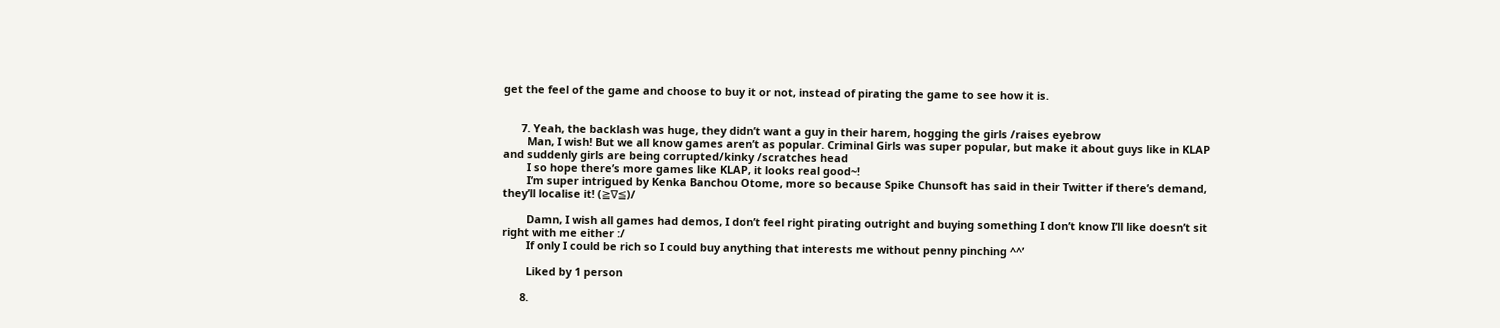get the feel of the game and choose to buy it or not, instead of pirating the game to see how it is.


      7. Yeah, the backlash was huge, they didn’t want a guy in their harem, hogging the girls /raises eyebrow
        Man, I wish! But we all know games aren’t as popular. Criminal Girls was super popular, but make it about guys like in KLAP and suddenly girls are being corrupted/kinky /scratches head
        I so hope there’s more games like KLAP, it looks real good~!
        I’m super intrigued by Kenka Banchou Otome, more so because Spike Chunsoft has said in their Twitter if there’s demand, they’ll localise it! (≧∇≦)/

        Damn, I wish all games had demos, I don’t feel right pirating outright and buying something I don’t know I’ll like doesn’t sit right with me either :/
        If only I could be rich so I could buy anything that interests me without penny pinching ^^’

        Liked by 1 person

      8.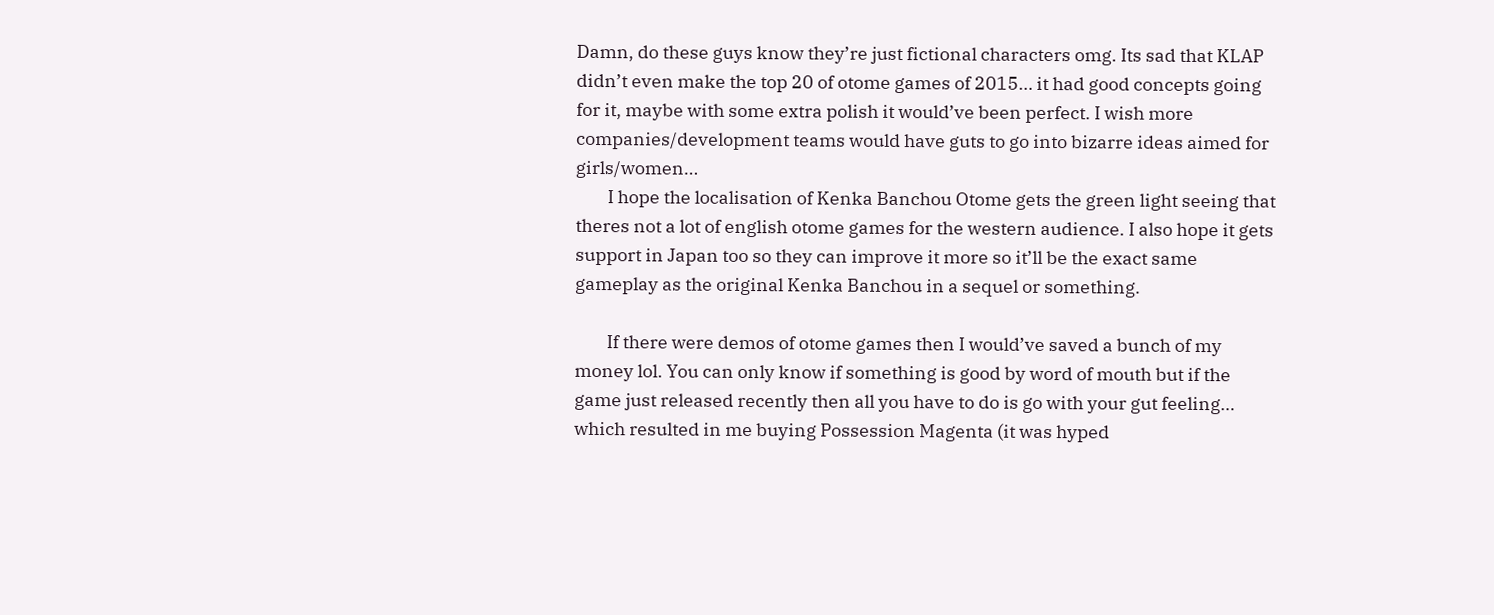Damn, do these guys know they’re just fictional characters omg. Its sad that KLAP didn’t even make the top 20 of otome games of 2015… it had good concepts going for it, maybe with some extra polish it would’ve been perfect. I wish more companies/development teams would have guts to go into bizarre ideas aimed for girls/women…
        I hope the localisation of Kenka Banchou Otome gets the green light seeing that theres not a lot of english otome games for the western audience. I also hope it gets support in Japan too so they can improve it more so it’ll be the exact same gameplay as the original Kenka Banchou in a sequel or something.

        If there were demos of otome games then I would’ve saved a bunch of my money lol. You can only know if something is good by word of mouth but if the game just released recently then all you have to do is go with your gut feeling… which resulted in me buying Possession Magenta (it was hyped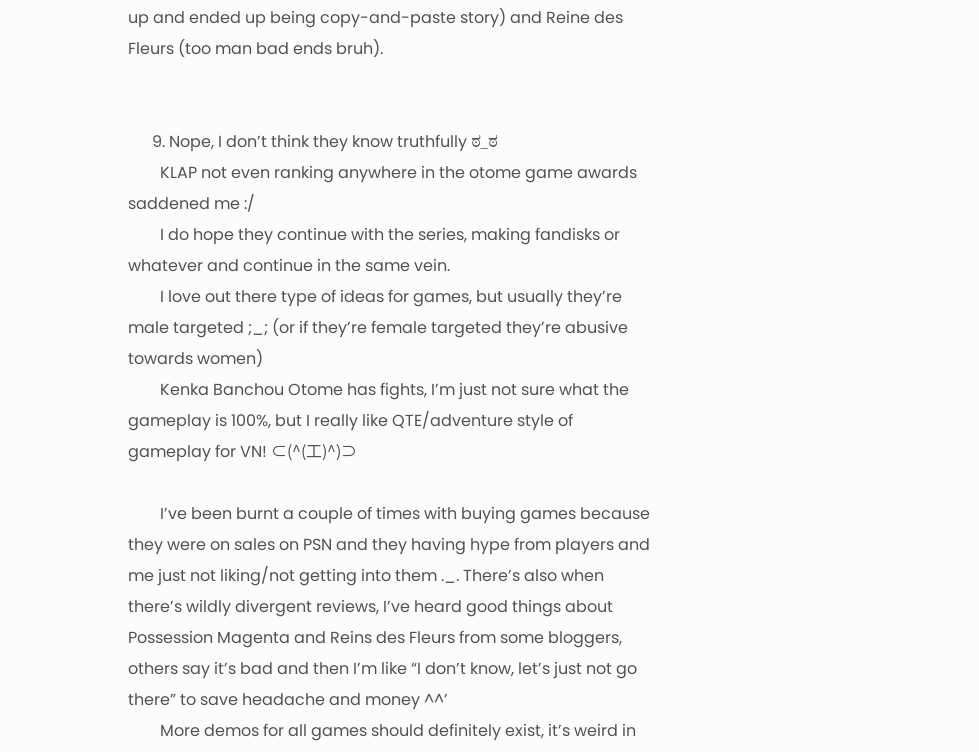up and ended up being copy-and-paste story) and Reine des Fleurs (too man bad ends bruh).


      9. Nope, I don’t think they know truthfully ಠ_ಠ
        KLAP not even ranking anywhere in the otome game awards saddened me :/
        I do hope they continue with the series, making fandisks or whatever and continue in the same vein.
        I love out there type of ideas for games, but usually they’re male targeted ;_; (or if they’re female targeted they’re abusive towards women)
        Kenka Banchou Otome has fights, I’m just not sure what the gameplay is 100%, but I really like QTE/adventure style of gameplay for VN! ⊂(^(工)^)⊃

        I’ve been burnt a couple of times with buying games because they were on sales on PSN and they having hype from players and me just not liking/not getting into them ._. There’s also when there’s wildly divergent reviews, I’ve heard good things about Possession Magenta and Reins des Fleurs from some bloggers, others say it’s bad and then I’m like “I don’t know, let’s just not go there” to save headache and money ^^’
        More demos for all games should definitely exist, it’s weird in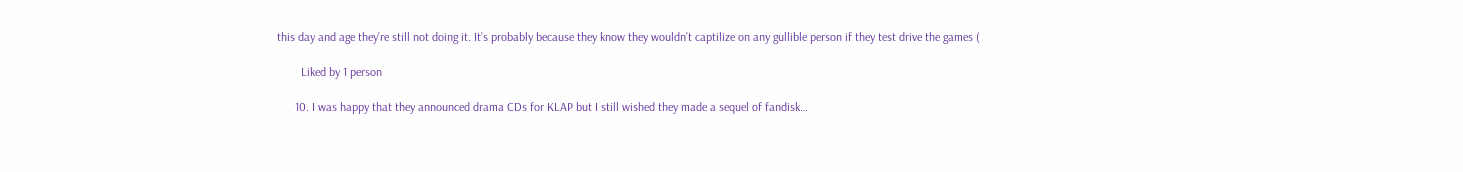this day and age they’re still not doing it. It’s probably because they know they wouldn’t captilize on any gullible person if they test drive the games (

        Liked by 1 person

      10. I was happy that they announced drama CDs for KLAP but I still wished they made a sequel of fandisk…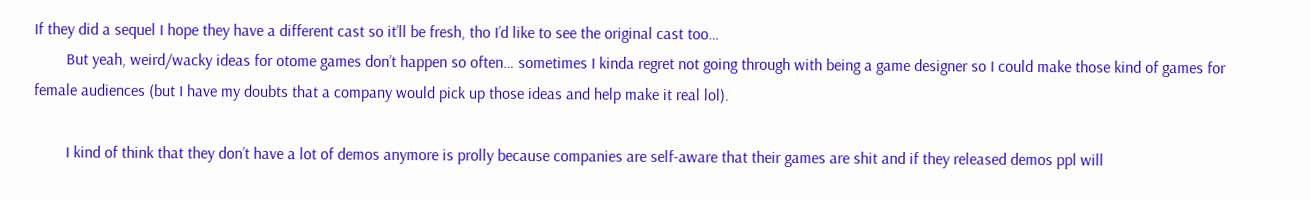If they did a sequel I hope they have a different cast so it’ll be fresh, tho I’d like to see the original cast too…
        But yeah, weird/wacky ideas for otome games don’t happen so often… sometimes I kinda regret not going through with being a game designer so I could make those kind of games for female audiences (but I have my doubts that a company would pick up those ideas and help make it real lol).

        I kind of think that they don’t have a lot of demos anymore is prolly because companies are self-aware that their games are shit and if they released demos ppl will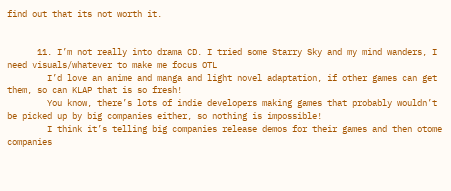find out that its not worth it.


      11. I’m not really into drama CD. I tried some Starry Sky and my mind wanders, I need visuals/whatever to make me focus OTL
        I’d love an anime and manga and light novel adaptation, if other games can get them, so can KLAP that is so fresh!
        You know, there’s lots of indie developers making games that probably wouldn’t be picked up by big companies either, so nothing is impossible!
        I think it’s telling big companies release demos for their games and then otome companies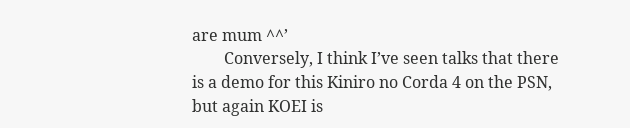are mum ^^’
        Conversely, I think I’ve seen talks that there is a demo for this Kiniro no Corda 4 on the PSN, but again KOEI is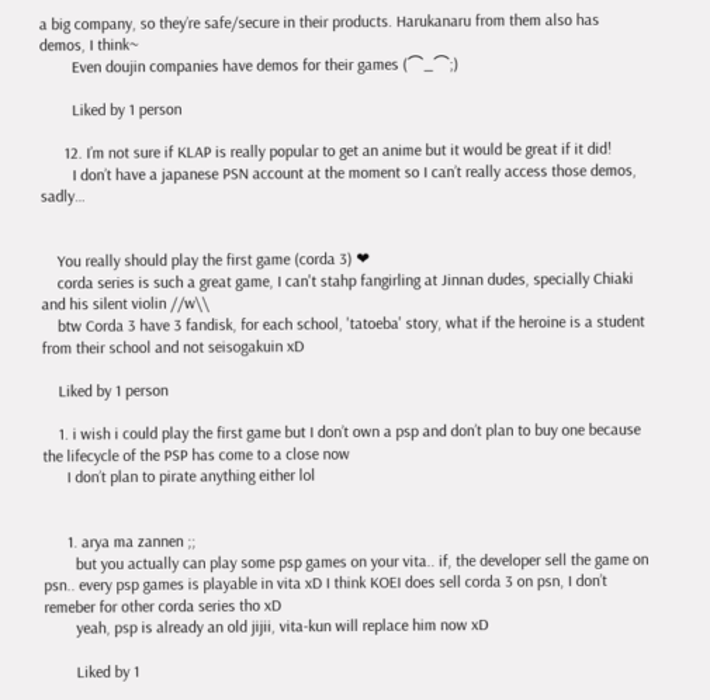a big company, so they’re safe/secure in their products. Harukanaru from them also has demos, I think~
        Even doujin companies have demos for their games (⌒_⌒;)

        Liked by 1 person

      12. I’m not sure if KLAP is really popular to get an anime but it would be great if it did!
        I don’t have a japanese PSN account at the moment so I can’t really access those demos, sadly…


    You really should play the first game (corda 3) ❤
    corda series is such a great game, I can't stahp fangirling at Jinnan dudes, specially Chiaki and his silent violin //w\\
    btw Corda 3 have 3 fandisk, for each school, 'tatoeba' story, what if the heroine is a student from their school and not seisogakuin xD

    Liked by 1 person

    1. i wish i could play the first game but I don’t own a psp and don’t plan to buy one because the lifecycle of the PSP has come to a close now
      I don’t plan to pirate anything either lol


      1. arya ma zannen ;;
        but you actually can play some psp games on your vita.. if, the developer sell the game on psn.. every psp games is playable in vita xD I think KOEI does sell corda 3 on psn, I don’t remeber for other corda series tho xD
        yeah, psp is already an old jijii, vita-kun will replace him now xD

        Liked by 1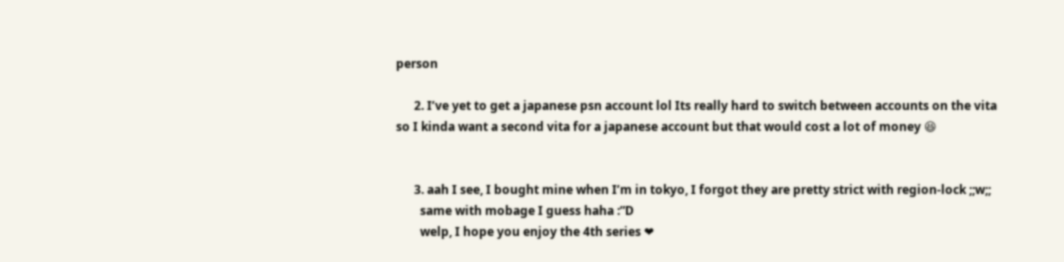person

      2. I’ve yet to get a japanese psn account lol Its really hard to switch between accounts on the vita so I kinda want a second vita for a japanese account but that would cost a lot of money 😆


      3. aah I see, I bought mine when I’m in tokyo, I forgot they are pretty strict with region-lock ;;w;;
        same with mobage I guess haha :”D
        welp, I hope you enjoy the 4th series ❤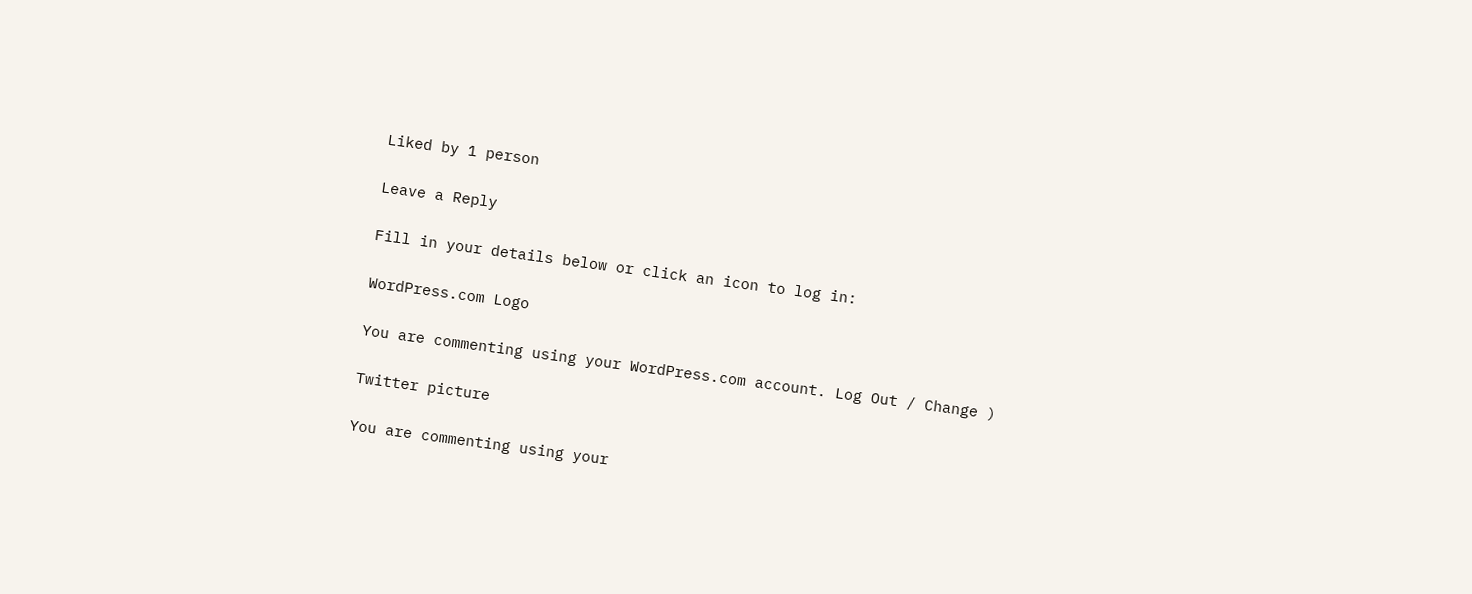Liked by 1 person

Leave a Reply

Fill in your details below or click an icon to log in:

WordPress.com Logo

You are commenting using your WordPress.com account. Log Out / Change )

Twitter picture

You are commenting using your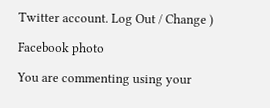Twitter account. Log Out / Change )

Facebook photo

You are commenting using your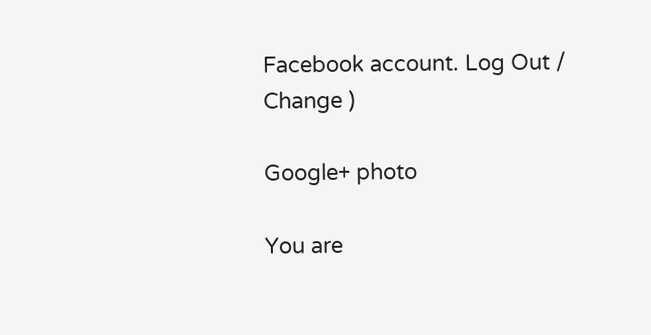Facebook account. Log Out / Change )

Google+ photo

You are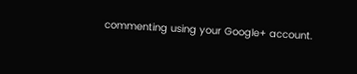commenting using your Google+ account.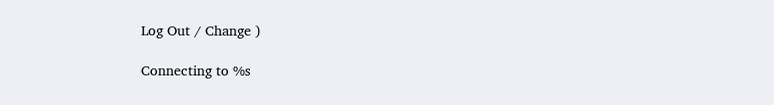Log Out / Change )

Connecting to %s